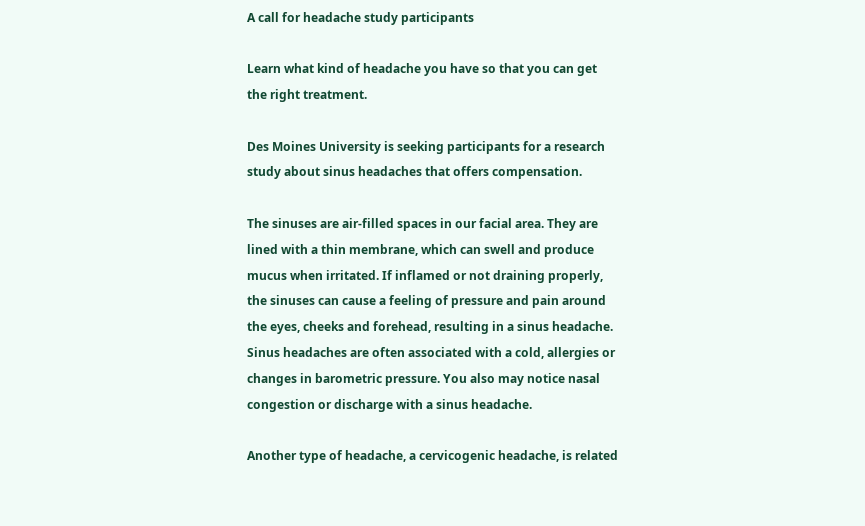A call for headache study participants

Learn what kind of headache you have so that you can get the right treatment.

Des Moines University is seeking participants for a research study about sinus headaches that offers compensation.

The sinuses are air-filled spaces in our facial area. They are lined with a thin membrane, which can swell and produce mucus when irritated. If inflamed or not draining properly, the sinuses can cause a feeling of pressure and pain around the eyes, cheeks and forehead, resulting in a sinus headache. Sinus headaches are often associated with a cold, allergies or changes in barometric pressure. You also may notice nasal congestion or discharge with a sinus headache.

Another type of headache, a cervicogenic headache, is related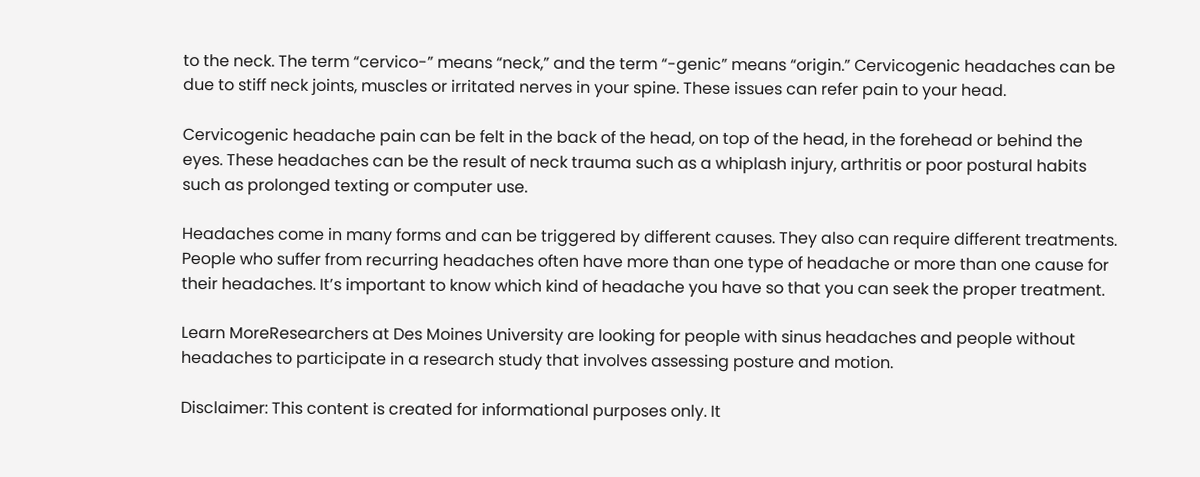to the neck. The term “cervico-” means “neck,” and the term “-genic” means “origin.” Cervicogenic headaches can be due to stiff neck joints, muscles or irritated nerves in your spine. These issues can refer pain to your head.

Cervicogenic headache pain can be felt in the back of the head, on top of the head, in the forehead or behind the eyes. These headaches can be the result of neck trauma such as a whiplash injury, arthritis or poor postural habits such as prolonged texting or computer use.

Headaches come in many forms and can be triggered by different causes. They also can require different treatments. People who suffer from recurring headaches often have more than one type of headache or more than one cause for their headaches. It’s important to know which kind of headache you have so that you can seek the proper treatment.

Learn MoreResearchers at Des Moines University are looking for people with sinus headaches and people without headaches to participate in a research study that involves assessing posture and motion.

Disclaimer: This content is created for informational purposes only. It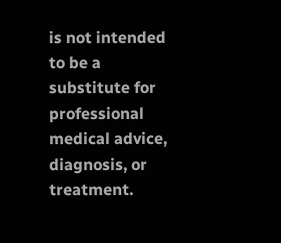is not intended to be a substitute for professional medical advice, diagnosis, or treatment.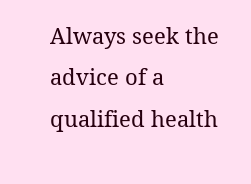Always seek the advice of a qualified health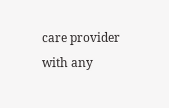care provider with any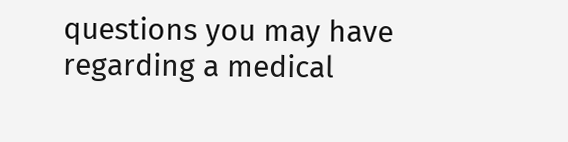questions you may have regarding a medical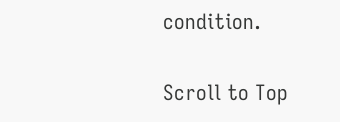condition.

Scroll to Top